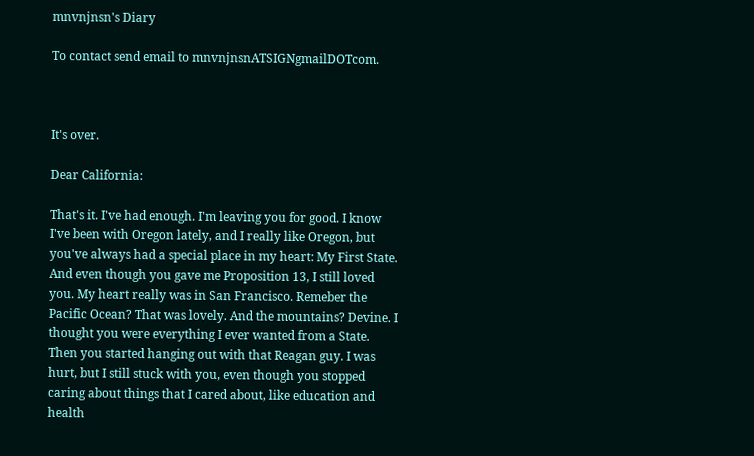mnvnjnsn's Diary

To contact send email to mnvnjnsnATSIGNgmailDOTcom.



It's over.

Dear California:

That's it. I've had enough. I'm leaving you for good. I know I've been with Oregon lately, and I really like Oregon, but you've always had a special place in my heart: My First State. And even though you gave me Proposition 13, I still loved you. My heart really was in San Francisco. Remeber the Pacific Ocean? That was lovely. And the mountains? Devine. I thought you were everything I ever wanted from a State. Then you started hanging out with that Reagan guy. I was hurt, but I still stuck with you, even though you stopped caring about things that I cared about, like education and health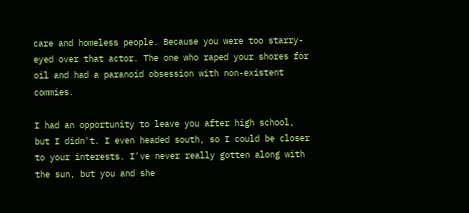care and homeless people. Because you were too starry-eyed over that actor. The one who raped your shores for oil and had a paranoid obsession with non-existent commies.

I had an opportunity to leave you after high school, but I didn't. I even headed south, so I could be closer to your interests. I've never really gotten along with the sun, but you and she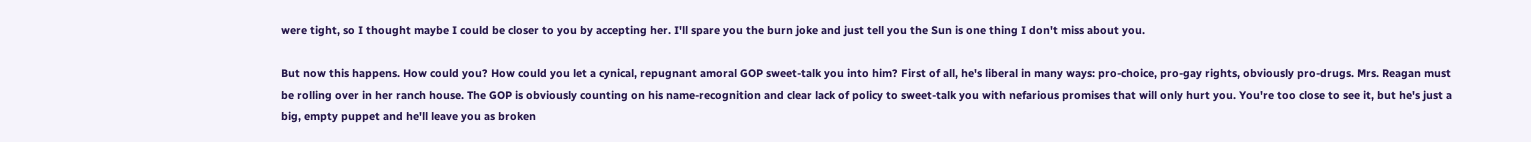were tight, so I thought maybe I could be closer to you by accepting her. I'll spare you the burn joke and just tell you the Sun is one thing I don't miss about you.

But now this happens. How could you? How could you let a cynical, repugnant amoral GOP sweet-talk you into him? First of all, he's liberal in many ways: pro-choice, pro-gay rights, obviously pro-drugs. Mrs. Reagan must be rolling over in her ranch house. The GOP is obviously counting on his name-recognition and clear lack of policy to sweet-talk you with nefarious promises that will only hurt you. You're too close to see it, but he's just a big, empty puppet and he'll leave you as broken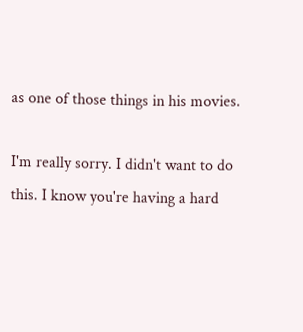as one of those things in his movies.

I'm really sorry. I didn't want to do this. I know you're having a hard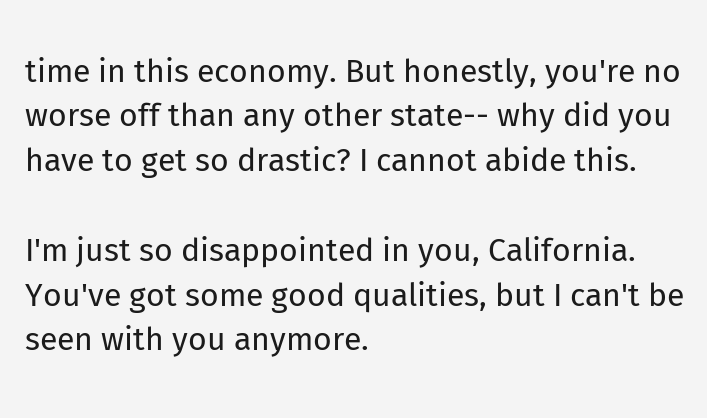time in this economy. But honestly, you're no worse off than any other state-- why did you have to get so drastic? I cannot abide this.

I'm just so disappointed in you, California. You've got some good qualities, but I can't be seen with you anymore.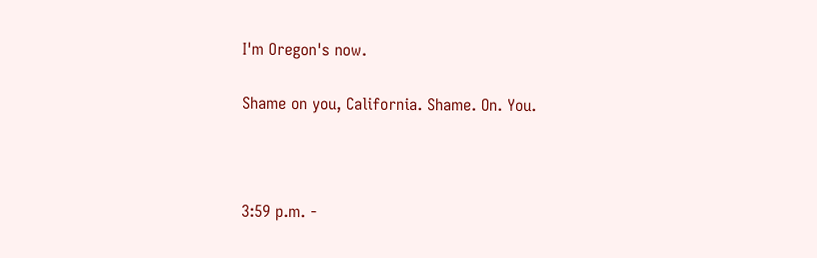I'm Oregon's now.

Shame on you, California. Shame. On. You.



3:59 p.m. -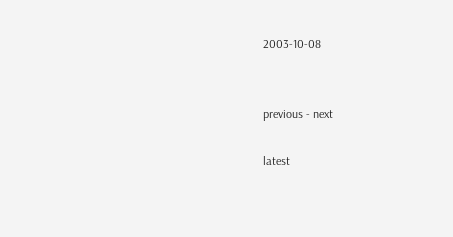2003-10-08


previous - next

latest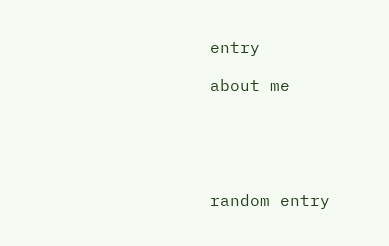entry

about me





random entry